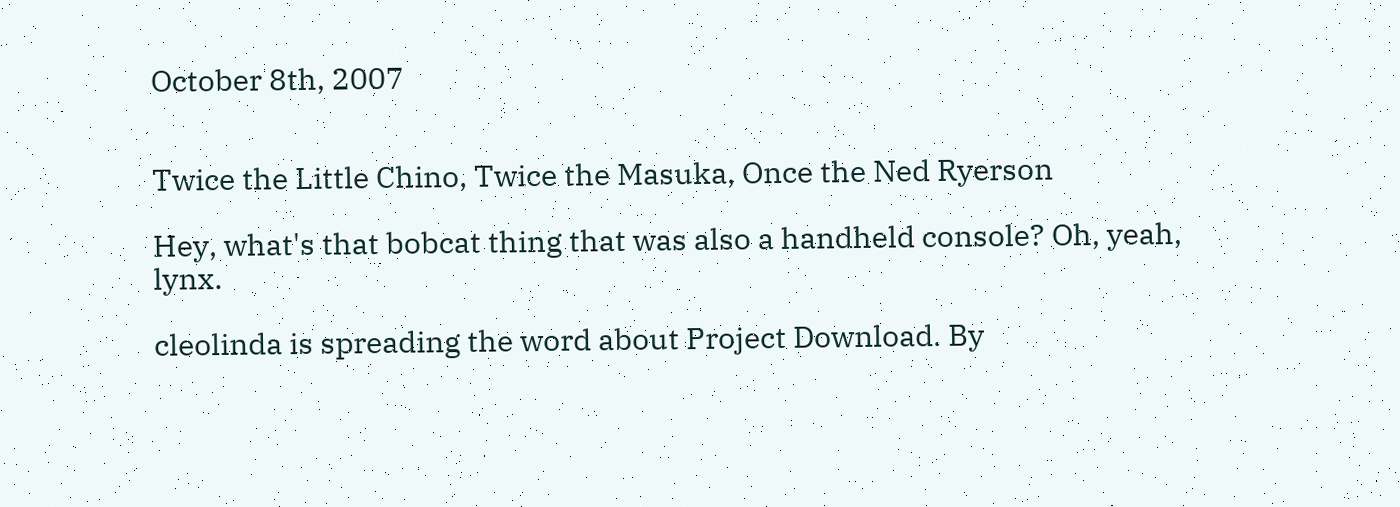October 8th, 2007


Twice the Little Chino, Twice the Masuka, Once the Ned Ryerson

Hey, what's that bobcat thing that was also a handheld console? Oh, yeah, lynx.

cleolinda is spreading the word about Project Download. By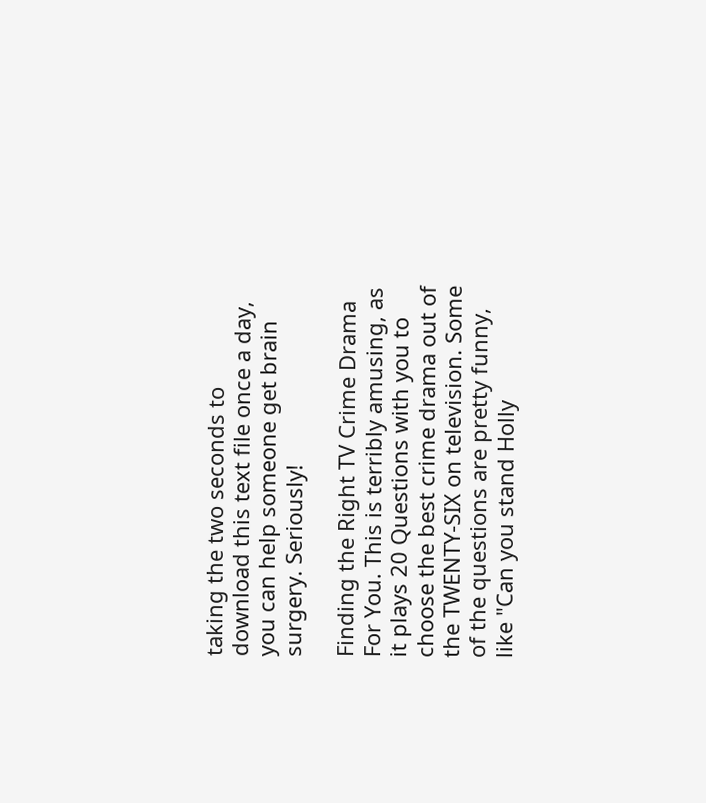taking the two seconds to download this text file once a day, you can help someone get brain surgery. Seriously!

Finding the Right TV Crime Drama For You. This is terribly amusing, as it plays 20 Questions with you to choose the best crime drama out of the TWENTY-SIX on television. Some of the questions are pretty funny, like "Can you stand Holly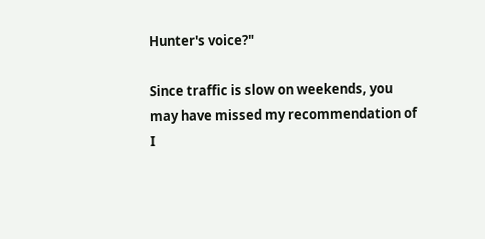Hunter's voice?"

Since traffic is slow on weekends, you may have missed my recommendation of I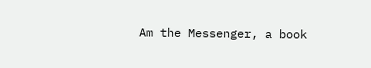Am the Messenger, a book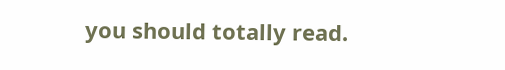you should totally read.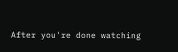After you're done watching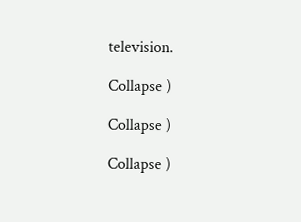television.

Collapse )

Collapse )

Collapse )